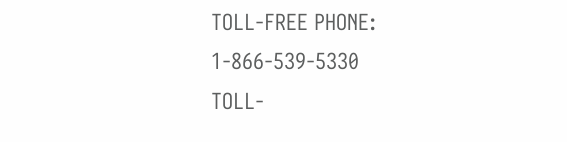TOLL-FREE PHONE: 1-866-539-5330
TOLL-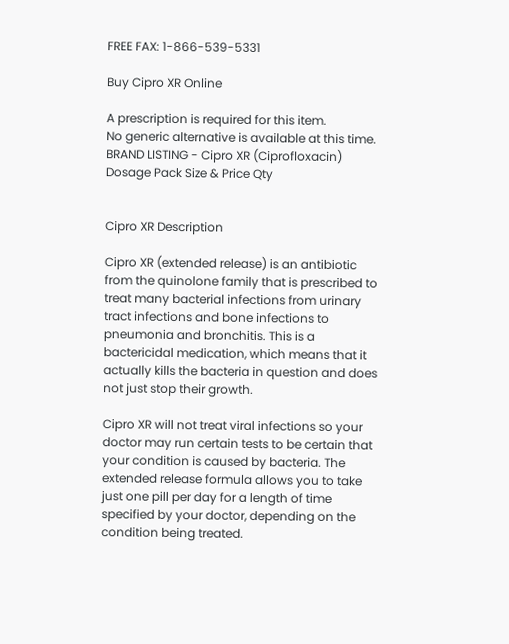FREE FAX: 1-866-539-5331

Buy Cipro XR Online

A prescription is required for this item.
No generic alternative is available at this time.
BRAND LISTING - Cipro XR (Ciprofloxacin)
Dosage Pack Size & Price Qty


Cipro XR Description

Cipro XR (extended release) is an antibiotic from the quinolone family that is prescribed to treat many bacterial infections from urinary tract infections and bone infections to pneumonia and bronchitis. This is a bactericidal medication, which means that it actually kills the bacteria in question and does not just stop their growth.

Cipro XR will not treat viral infections so your doctor may run certain tests to be certain that your condition is caused by bacteria. The extended release formula allows you to take just one pill per day for a length of time specified by your doctor, depending on the condition being treated.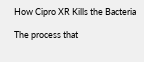How Cipro XR Kills the Bacteria

The process that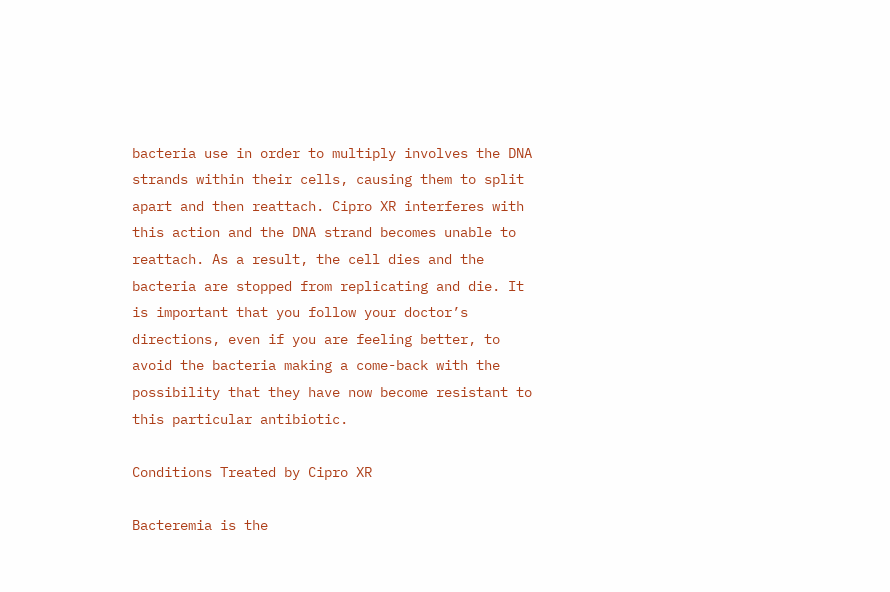bacteria use in order to multiply involves the DNA strands within their cells, causing them to split apart and then reattach. Cipro XR interferes with this action and the DNA strand becomes unable to reattach. As a result, the cell dies and the bacteria are stopped from replicating and die. It is important that you follow your doctor’s directions, even if you are feeling better, to avoid the bacteria making a come-back with the possibility that they have now become resistant to this particular antibiotic.

Conditions Treated by Cipro XR

Bacteremia is the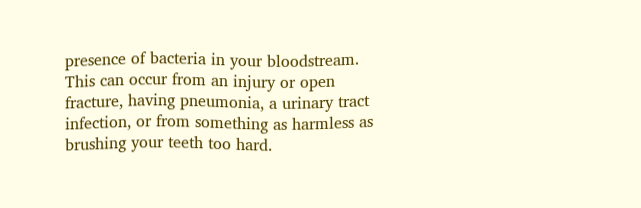presence of bacteria in your bloodstream. This can occur from an injury or open fracture, having pneumonia, a urinary tract infection, or from something as harmless as brushing your teeth too hard.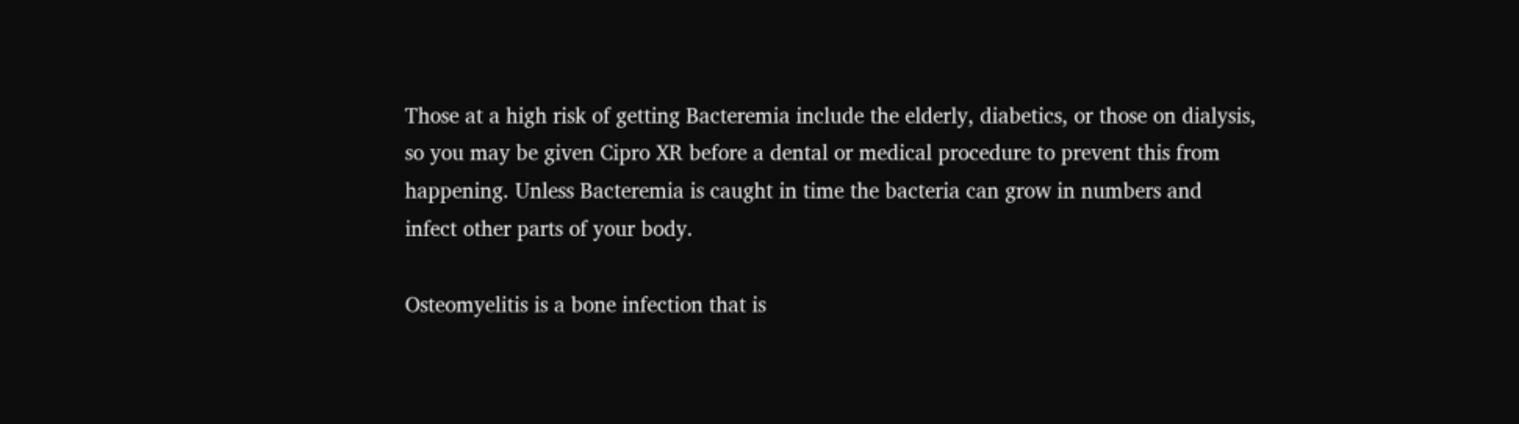Those at a high risk of getting Bacteremia include the elderly, diabetics, or those on dialysis, so you may be given Cipro XR before a dental or medical procedure to prevent this from happening. Unless Bacteremia is caught in time the bacteria can grow in numbers and infect other parts of your body.

Osteomyelitis is a bone infection that is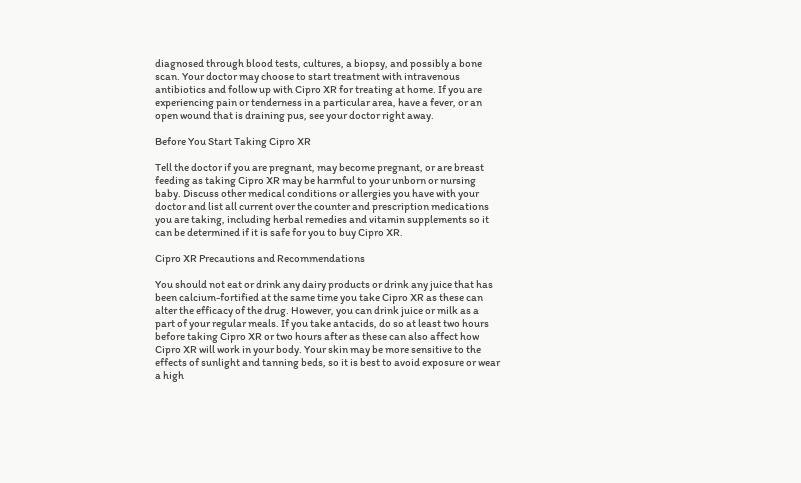diagnosed through blood tests, cultures, a biopsy, and possibly a bone scan. Your doctor may choose to start treatment with intravenous antibiotics and follow up with Cipro XR for treating at home. If you are experiencing pain or tenderness in a particular area, have a fever, or an open wound that is draining pus, see your doctor right away.

Before You Start Taking Cipro XR

Tell the doctor if you are pregnant, may become pregnant, or are breast feeding as taking Cipro XR may be harmful to your unborn or nursing baby. Discuss other medical conditions or allergies you have with your doctor and list all current over the counter and prescription medications you are taking, including herbal remedies and vitamin supplements so it can be determined if it is safe for you to buy Cipro XR.

Cipro XR Precautions and Recommendations

You should not eat or drink any dairy products or drink any juice that has been calcium-fortified at the same time you take Cipro XR as these can alter the efficacy of the drug. However, you can drink juice or milk as a part of your regular meals. If you take antacids, do so at least two hours before taking Cipro XR or two hours after as these can also affect how Cipro XR will work in your body. Your skin may be more sensitive to the effects of sunlight and tanning beds, so it is best to avoid exposure or wear a high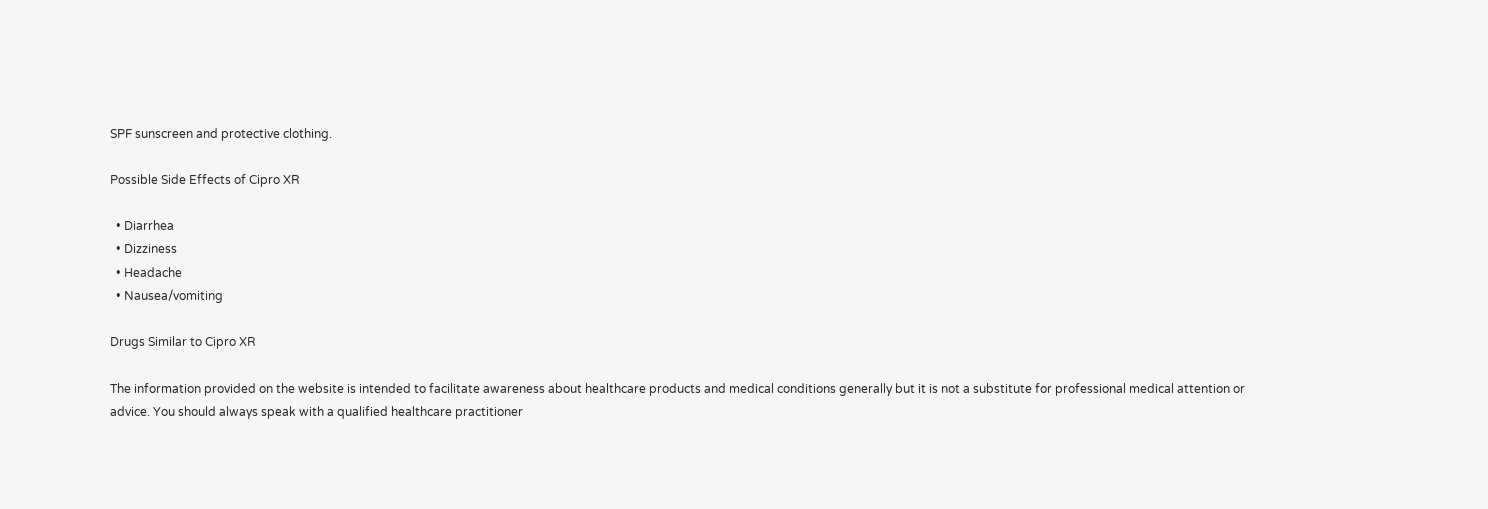SPF sunscreen and protective clothing.

Possible Side Effects of Cipro XR

  • Diarrhea
  • Dizziness
  • Headache
  • Nausea/vomiting

Drugs Similar to Cipro XR

The information provided on the website is intended to facilitate awareness about healthcare products and medical conditions generally but it is not a substitute for professional medical attention or advice. You should always speak with a qualified healthcare practitioner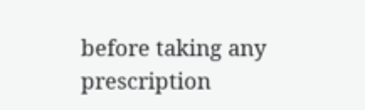before taking any prescription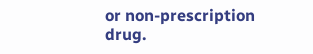or non-prescription drug.